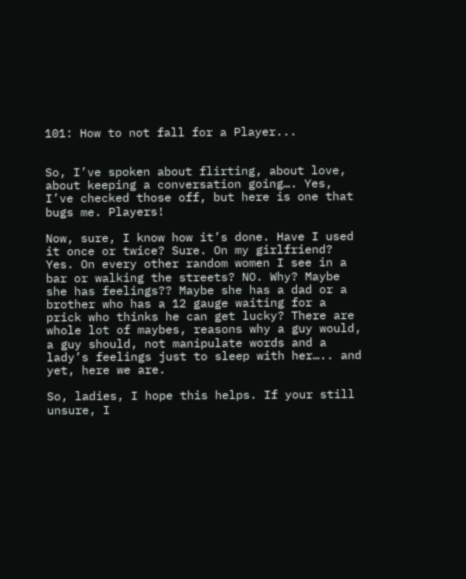101: How to not fall for a Player...


So, I’ve spoken about flirting, about love, about keeping a conversation going…. Yes, I’ve checked those off, but here is one that bugs me. Players!

Now, sure, I know how it’s done. Have I used it once or twice? Sure. On my girlfriend? Yes. On every other random women I see in a bar or walking the streets? NO. Why? Maybe she has feelings?? Maybe she has a dad or a brother who has a 12 gauge waiting for a prick who thinks he can get lucky? There are whole lot of maybes, reasons why a guy would, a guy should, not manipulate words and a lady’s feelings just to sleep with her….. and yet, here we are.

So, ladies, I hope this helps. If your still unsure, I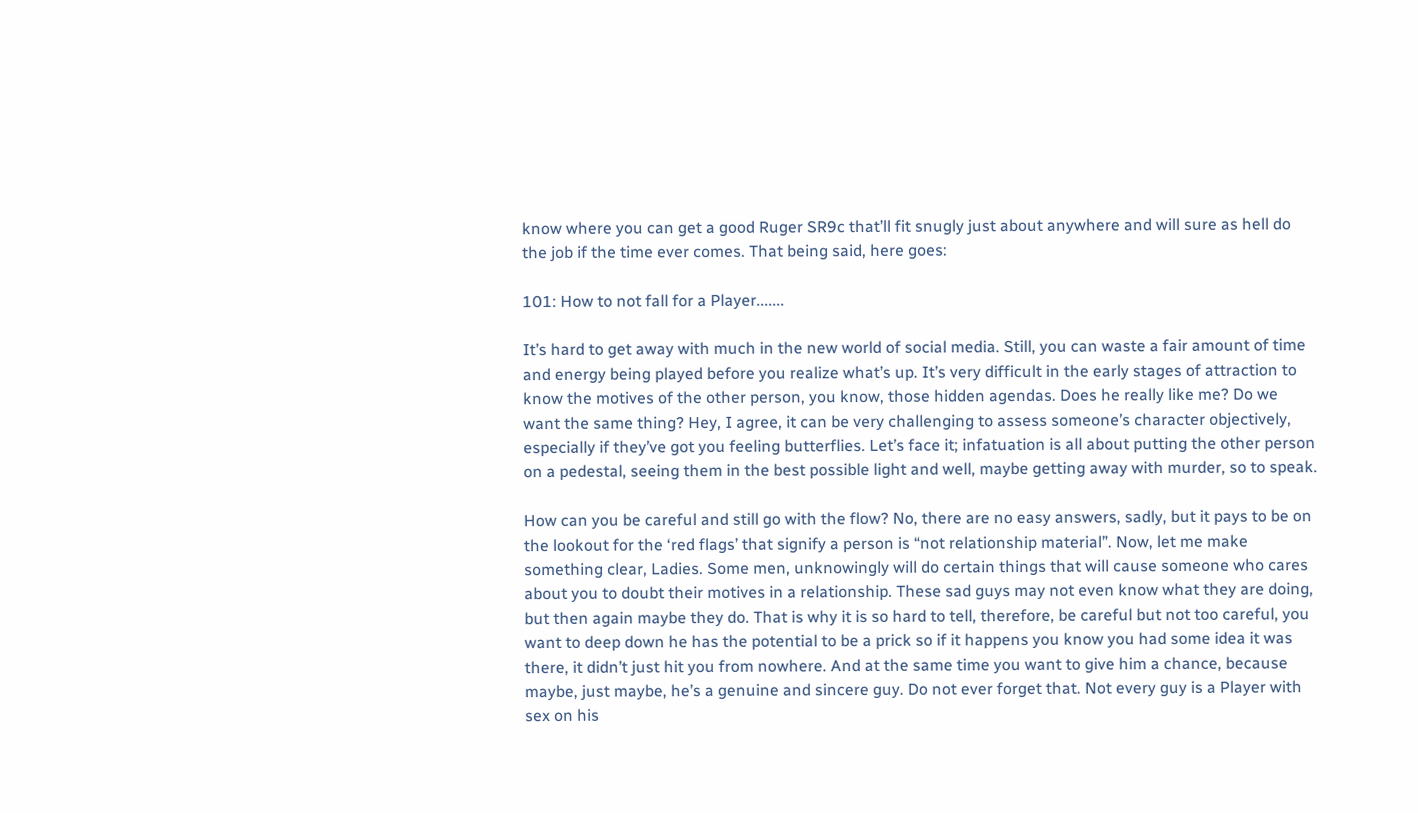know where you can get a good Ruger SR9c that’ll fit snugly just about anywhere and will sure as hell do the job if the time ever comes. That being said, here goes:

101: How to not fall for a Player.......

It’s hard to get away with much in the new world of social media. Still, you can waste a fair amount of time and energy being played before you realize what’s up. It’s very difficult in the early stages of attraction to know the motives of the other person, you know, those hidden agendas. Does he really like me? Do we want the same thing? Hey, I agree, it can be very challenging to assess someone’s character objectively, especially if they’ve got you feeling butterflies. Let’s face it; infatuation is all about putting the other person on a pedestal, seeing them in the best possible light and well, maybe getting away with murder, so to speak.

How can you be careful and still go with the flow? No, there are no easy answers, sadly, but it pays to be on the lookout for the ‘red flags’ that signify a person is “not relationship material”. Now, let me make something clear, Ladies. Some men, unknowingly will do certain things that will cause someone who cares about you to doubt their motives in a relationship. These sad guys may not even know what they are doing, but then again maybe they do. That is why it is so hard to tell, therefore, be careful but not too careful, you want to deep down he has the potential to be a prick so if it happens you know you had some idea it was there, it didn’t just hit you from nowhere. And at the same time you want to give him a chance, because maybe, just maybe, he’s a genuine and sincere guy. Do not ever forget that. Not every guy is a Player with sex on his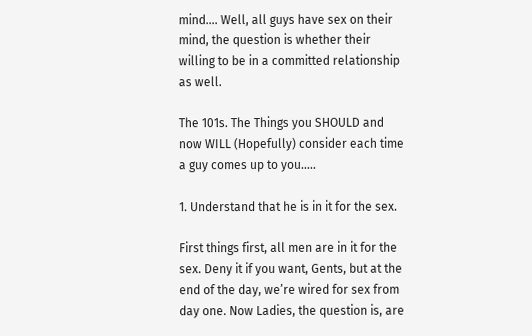mind…. Well, all guys have sex on their mind, the question is whether their willing to be in a committed relationship as well.

The 101s. The Things you SHOULD and now WILL (Hopefully) consider each time a guy comes up to you…..

1. Understand that he is in it for the sex.

First things first, all men are in it for the sex. Deny it if you want, Gents, but at the end of the day, we’re wired for sex from day one. Now Ladies, the question is, are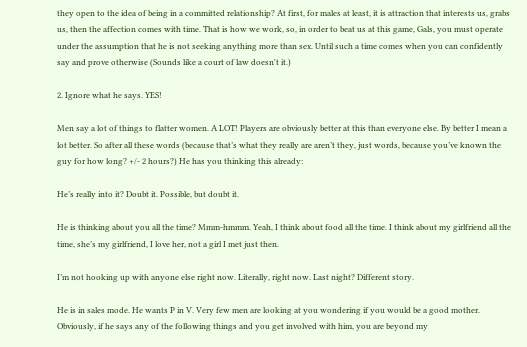they open to the idea of being in a committed relationship? At first, for males at least, it is attraction that interests us, grabs us, then the affection comes with time. That is how we work, so, in order to beat us at this game, Gals, you must operate under the assumption that he is not seeking anything more than sex. Until such a time comes when you can confidently say and prove otherwise (Sounds like a court of law doesn't it.)

2. Ignore what he says. YES!

Men say a lot of things to flatter women. A LOT! Players are obviously better at this than everyone else. By better I mean a lot better. So after all these words (because that’s what they really are aren’t they, just words, because you’ve known the guy for how long? +/- 2 hours?) He has you thinking this already:

He’s really into it? Doubt it. Possible, but doubt it.

He is thinking about you all the time? Mmm-hmmm. Yeah, I think about food all the time. I think about my girlfriend all the time, she’s my girlfriend, I love her, not a girl I met just then.

I’m not hooking up with anyone else right now. Literally, right now. Last night? Different story.

He is in sales mode. He wants P in V. Very few men are looking at you wondering if you would be a good mother. Obviously, if he says any of the following things and you get involved with him, you are beyond my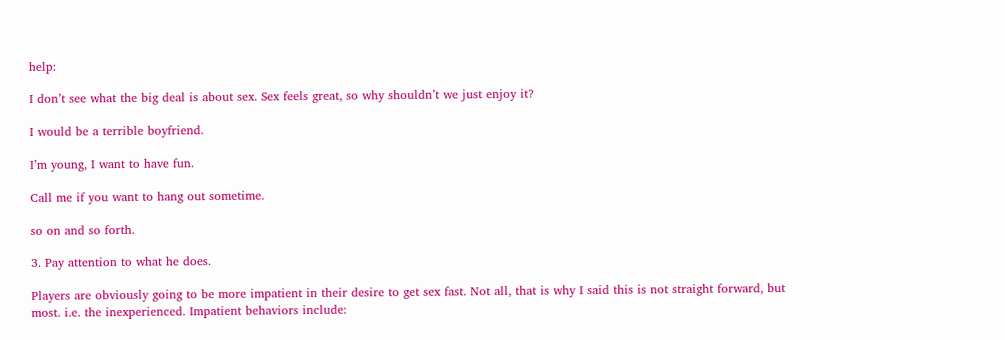help:

I don’t see what the big deal is about sex. Sex feels great, so why shouldn’t we just enjoy it?

I would be a terrible boyfriend.

I’m young, I want to have fun.

Call me if you want to hang out sometime.

so on and so forth.

3. Pay attention to what he does.

Players are obviously going to be more impatient in their desire to get sex fast. Not all, that is why I said this is not straight forward, but most. i.e. the inexperienced. Impatient behaviors include: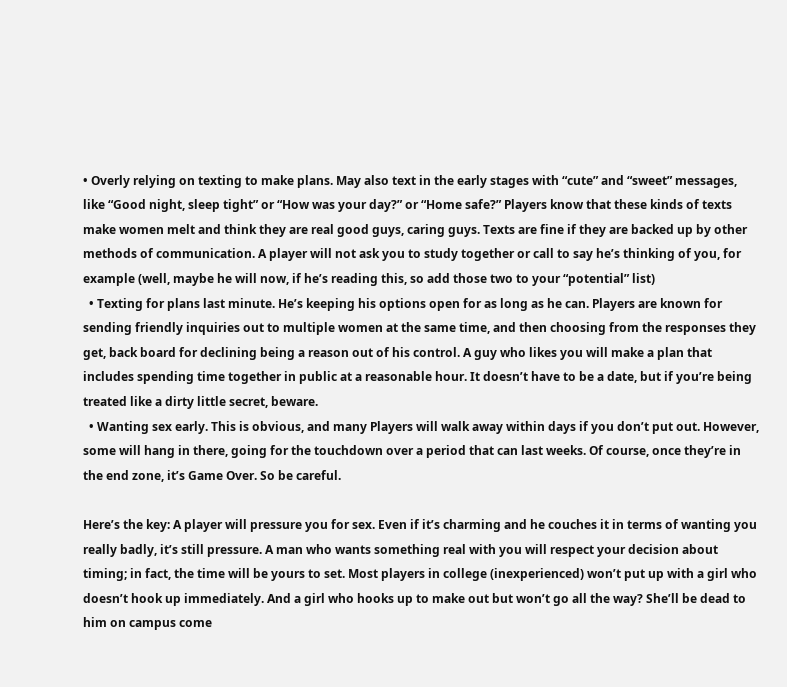• Overly relying on texting to make plans. May also text in the early stages with “cute” and “sweet” messages, like “Good night, sleep tight” or “How was your day?” or “Home safe?” Players know that these kinds of texts make women melt and think they are real good guys, caring guys. Texts are fine if they are backed up by other methods of communication. A player will not ask you to study together or call to say he’s thinking of you, for example (well, maybe he will now, if he’s reading this, so add those two to your “potential” list)
  • Texting for plans last minute. He’s keeping his options open for as long as he can. Players are known for sending friendly inquiries out to multiple women at the same time, and then choosing from the responses they get, back board for declining being a reason out of his control. A guy who likes you will make a plan that includes spending time together in public at a reasonable hour. It doesn’t have to be a date, but if you’re being treated like a dirty little secret, beware.
  • Wanting sex early. This is obvious, and many Players will walk away within days if you don’t put out. However, some will hang in there, going for the touchdown over a period that can last weeks. Of course, once they’re in the end zone, it’s Game Over. So be careful.

Here’s the key: A player will pressure you for sex. Even if it’s charming and he couches it in terms of wanting you really badly, it’s still pressure. A man who wants something real with you will respect your decision about timing; in fact, the time will be yours to set. Most players in college (inexperienced) won’t put up with a girl who doesn’t hook up immediately. And a girl who hooks up to make out but won’t go all the way? She’ll be dead to him on campus come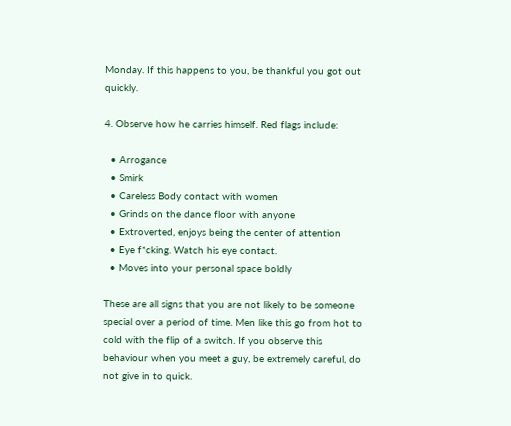Monday. If this happens to you, be thankful you got out quickly.

4. Observe how he carries himself. Red flags include:

  • Arrogance
  • Smirk
  • Careless Body contact with women
  • Grinds on the dance floor with anyone
  • Extroverted, enjoys being the center of attention
  • Eye f*cking. Watch his eye contact.
  • Moves into your personal space boldly

These are all signs that you are not likely to be someone special over a period of time. Men like this go from hot to cold with the flip of a switch. If you observe this behaviour when you meet a guy, be extremely careful, do not give in to quick.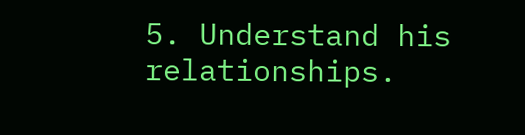5. Understand his relationships.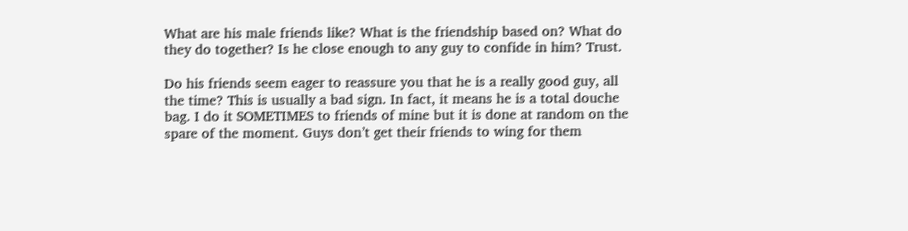What are his male friends like? What is the friendship based on? What do they do together? Is he close enough to any guy to confide in him? Trust.

Do his friends seem eager to reassure you that he is a really good guy, all the time? This is usually a bad sign. In fact, it means he is a total douche bag. I do it SOMETIMES to friends of mine but it is done at random on the spare of the moment. Guys don’t get their friends to wing for them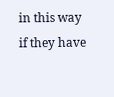in this way if they have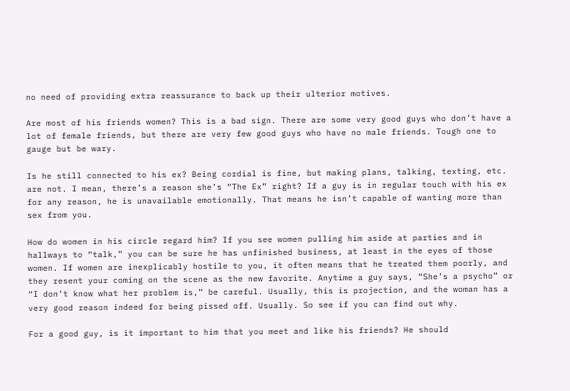no need of providing extra reassurance to back up their ulterior motives.

Are most of his friends women? This is a bad sign. There are some very good guys who don’t have a lot of female friends, but there are very few good guys who have no male friends. Tough one to gauge but be wary.

Is he still connected to his ex? Being cordial is fine, but making plans, talking, texting, etc. are not. I mean, there’s a reason she’s “The Ex” right? If a guy is in regular touch with his ex for any reason, he is unavailable emotionally. That means he isn’t capable of wanting more than sex from you.

How do women in his circle regard him? If you see women pulling him aside at parties and in hallways to “talk,” you can be sure he has unfinished business, at least in the eyes of those women. If women are inexplicably hostile to you, it often means that he treated them poorly, and they resent your coming on the scene as the new favorite. Anytime a guy says, “She’s a psycho” or “I don’t know what her problem is,” be careful. Usually, this is projection, and the woman has a very good reason indeed for being pissed off. Usually. So see if you can find out why.

For a good guy, is it important to him that you meet and like his friends? He should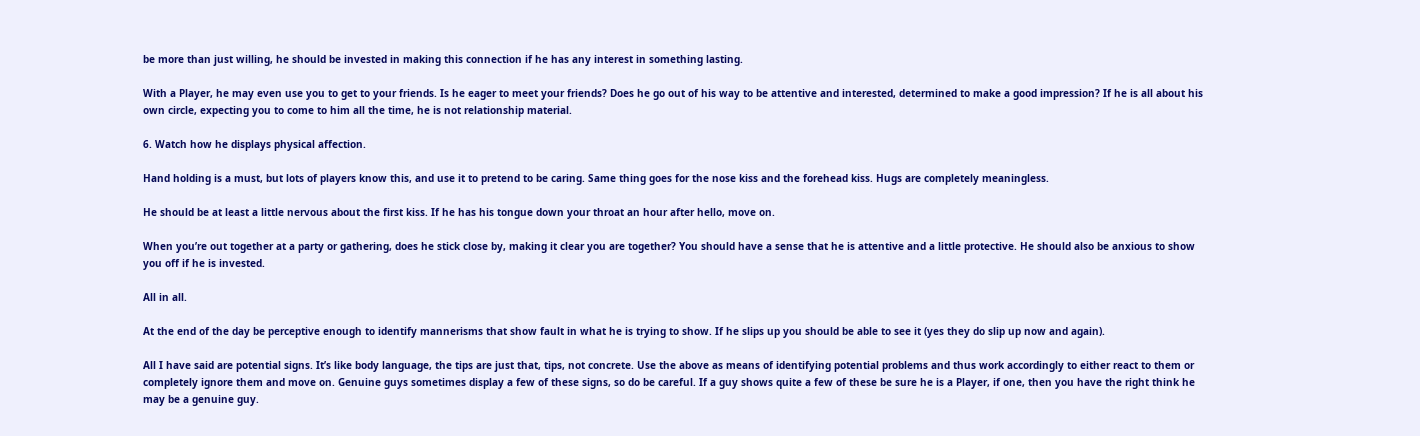be more than just willing, he should be invested in making this connection if he has any interest in something lasting.

With a Player, he may even use you to get to your friends. Is he eager to meet your friends? Does he go out of his way to be attentive and interested, determined to make a good impression? If he is all about his own circle, expecting you to come to him all the time, he is not relationship material.

6. Watch how he displays physical affection.

Hand holding is a must, but lots of players know this, and use it to pretend to be caring. Same thing goes for the nose kiss and the forehead kiss. Hugs are completely meaningless.

He should be at least a little nervous about the first kiss. If he has his tongue down your throat an hour after hello, move on.

When you’re out together at a party or gathering, does he stick close by, making it clear you are together? You should have a sense that he is attentive and a little protective. He should also be anxious to show you off if he is invested.

All in all.

At the end of the day be perceptive enough to identify mannerisms that show fault in what he is trying to show. If he slips up you should be able to see it (yes they do slip up now and again).

All I have said are potential signs. It’s like body language, the tips are just that, tips, not concrete. Use the above as means of identifying potential problems and thus work accordingly to either react to them or completely ignore them and move on. Genuine guys sometimes display a few of these signs, so do be careful. If a guy shows quite a few of these be sure he is a Player, if one, then you have the right think he may be a genuine guy.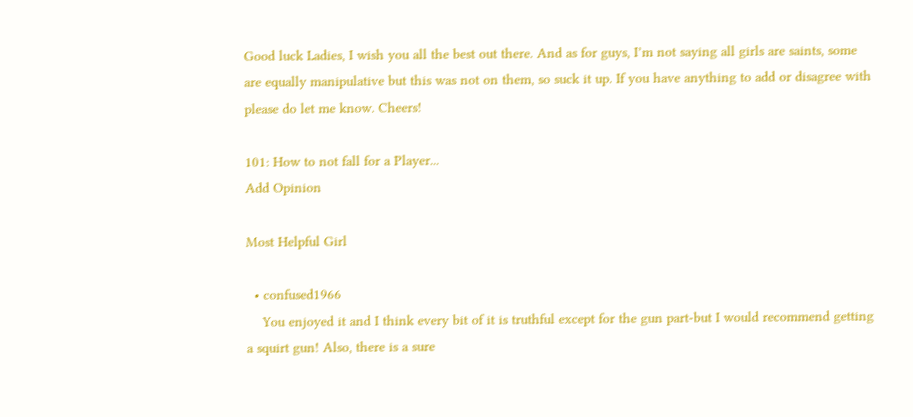Good luck Ladies, I wish you all the best out there. And as for guys, I’m not saying all girls are saints, some are equally manipulative but this was not on them, so suck it up. If you have anything to add or disagree with please do let me know. Cheers!

101: How to not fall for a Player...
Add Opinion

Most Helpful Girl

  • confused1966
    You enjoyed it and I think every bit of it is truthful except for the gun part-but I would recommend getting a squirt gun! Also, there is a sure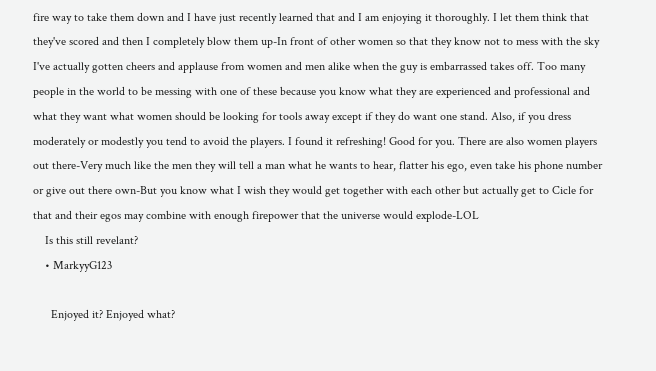fire way to take them down and I have just recently learned that and I am enjoying it thoroughly. I let them think that they've scored and then I completely blow them up-In front of other women so that they know not to mess with the sky I've actually gotten cheers and applause from women and men alike when the guy is embarrassed takes off. Too many people in the world to be messing with one of these because you know what they are experienced and professional and what they want what women should be looking for tools away except if they do want one stand. Also, if you dress moderately or modestly you tend to avoid the players. I found it refreshing! Good for you. There are also women players out there-Very much like the men they will tell a man what he wants to hear, flatter his ego, even take his phone number or give out there own-But you know what I wish they would get together with each other but actually get to Cicle for that and their egos may combine with enough firepower that the universe would explode-LOL
    Is this still revelant?
    • MarkyyG123

      Enjoyed it? Enjoyed what?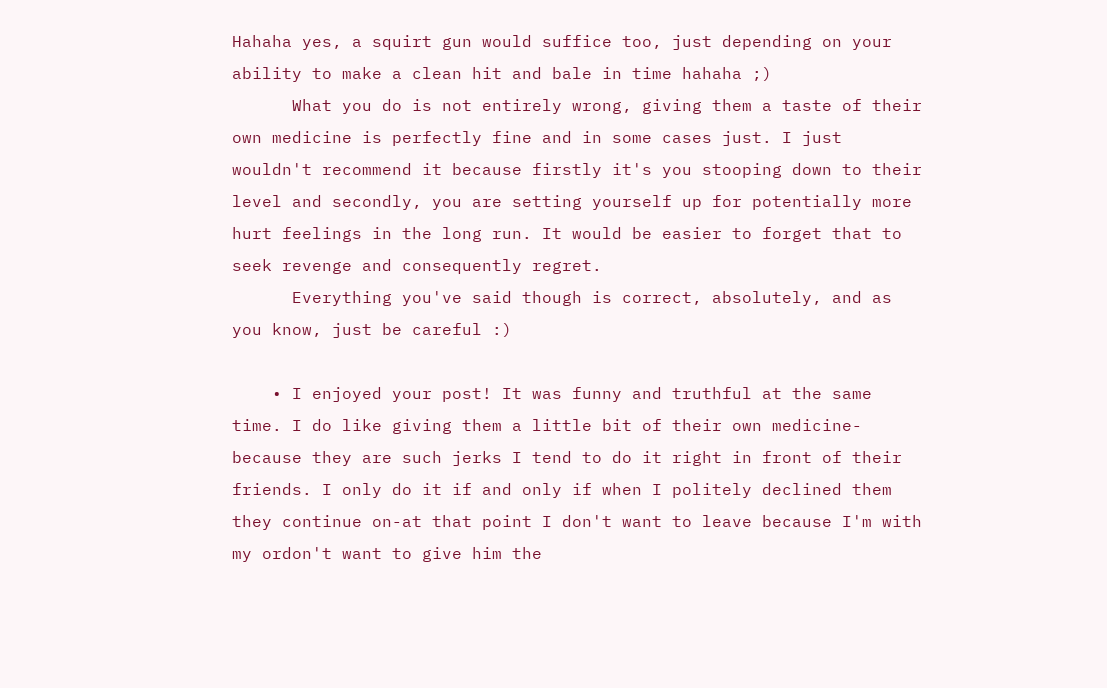Hahaha yes, a squirt gun would suffice too, just depending on your ability to make a clean hit and bale in time hahaha ;)
      What you do is not entirely wrong, giving them a taste of their own medicine is perfectly fine and in some cases just. I just wouldn't recommend it because firstly it's you stooping down to their level and secondly, you are setting yourself up for potentially more hurt feelings in the long run. It would be easier to forget that to seek revenge and consequently regret.
      Everything you've said though is correct, absolutely, and as you know, just be careful :)

    • I enjoyed your post! It was funny and truthful at the same time. I do like giving them a little bit of their own medicine-because they are such jerks I tend to do it right in front of their friends. I only do it if and only if when I politely declined them they continue on-at that point I don't want to leave because I'm with my ordon't want to give him the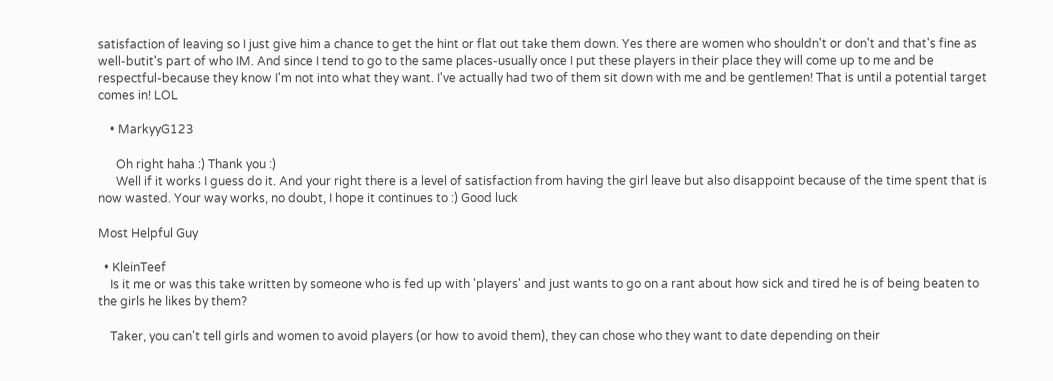satisfaction of leaving so I just give him a chance to get the hint or flat out take them down. Yes there are women who shouldn't or don't and that's fine as well-butit's part of who IM. And since I tend to go to the same places-usually once I put these players in their place they will come up to me and be respectful-because they know I'm not into what they want. I've actually had two of them sit down with me and be gentlemen! That is until a potential target comes in! LOL

    • MarkyyG123

      Oh right haha :) Thank you :)
      Well if it works I guess do it. And your right there is a level of satisfaction from having the girl leave but also disappoint because of the time spent that is now wasted. Your way works, no doubt, I hope it continues to :) Good luck

Most Helpful Guy

  • KleinTeef
    Is it me or was this take written by someone who is fed up with 'players' and just wants to go on a rant about how sick and tired he is of being beaten to the girls he likes by them?

    Taker, you can't tell girls and women to avoid players (or how to avoid them), they can chose who they want to date depending on their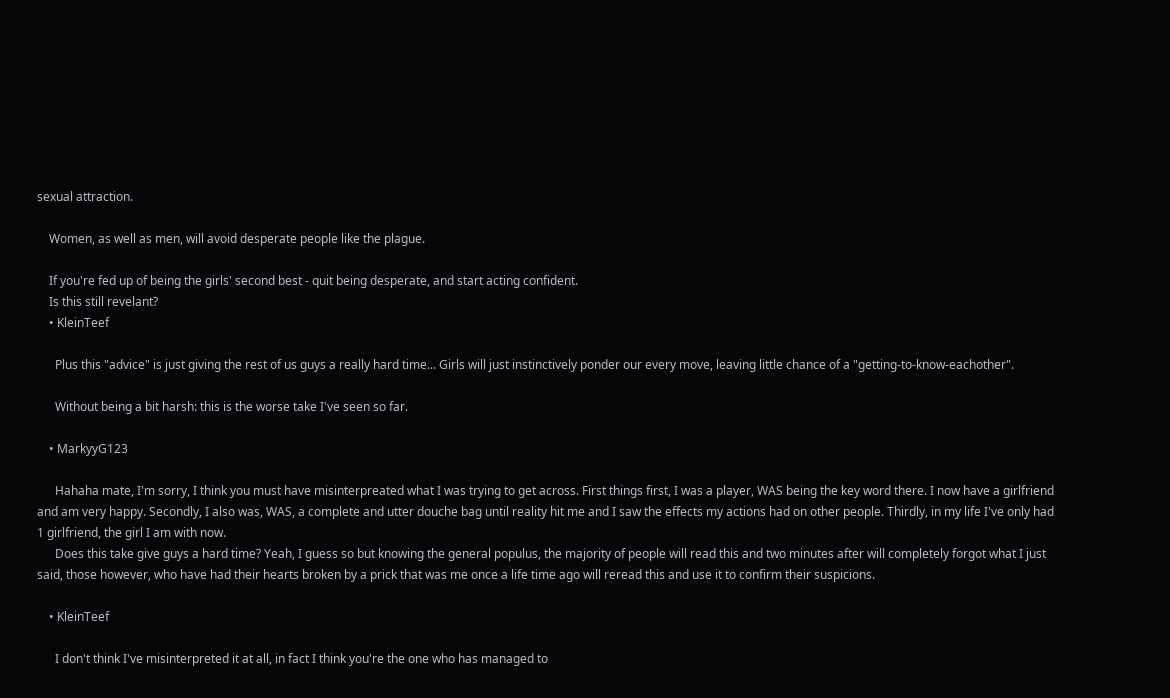sexual attraction.

    Women, as well as men, will avoid desperate people like the plague.

    If you're fed up of being the girls' second best - quit being desperate, and start acting confident.
    Is this still revelant?
    • KleinTeef

      Plus this "advice" is just giving the rest of us guys a really hard time... Girls will just instinctively ponder our every move, leaving little chance of a "getting-to-know-eachother".

      Without being a bit harsh: this is the worse take I've seen so far.

    • MarkyyG123

      Hahaha mate, I'm sorry, I think you must have misinterpreated what I was trying to get across. First things first, I was a player, WAS being the key word there. I now have a girlfriend and am very happy. Secondly, I also was, WAS, a complete and utter douche bag until reality hit me and I saw the effects my actions had on other people. Thirdly, in my life I've only had 1 girlfriend, the girl I am with now.
      Does this take give guys a hard time? Yeah, I guess so but knowing the general populus, the majority of people will read this and two minutes after will completely forgot what I just said, those however, who have had their hearts broken by a prick that was me once a life time ago will reread this and use it to confirm their suspicions.

    • KleinTeef

      I don't think I've misinterpreted it at all, in fact I think you're the one who has managed to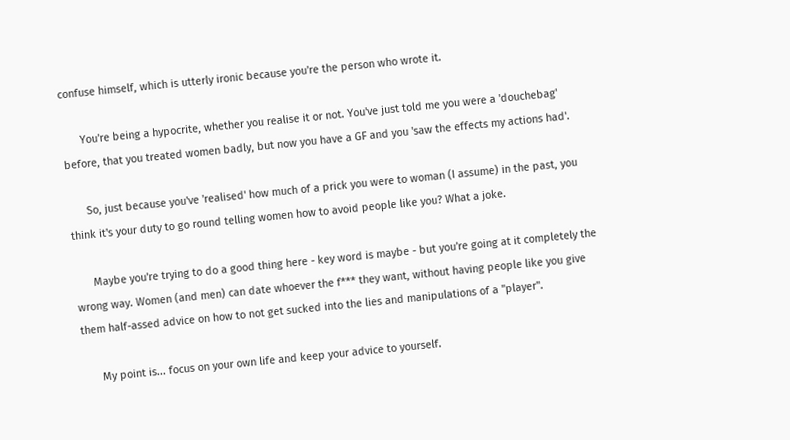confuse himself, which is utterly ironic because you're the person who wrote it.

      You're being a hypocrite, whether you realise it or not. You've just told me you were a 'douchebag' before, that you treated women badly, but now you have a GF and you 'saw the effects my actions had'.

      So, just because you've 'realised' how much of a prick you were to woman (I assume) in the past, you think it's your duty to go round telling women how to avoid people like you? What a joke.

      Maybe you're trying to do a good thing here - key word is maybe - but you're going at it completely the wrong way. Women (and men) can date whoever the f*** they want, without having people like you give them half-assed advice on how to not get sucked into the lies and manipulations of a "player".

      My point is... focus on your own life and keep your advice to yourself.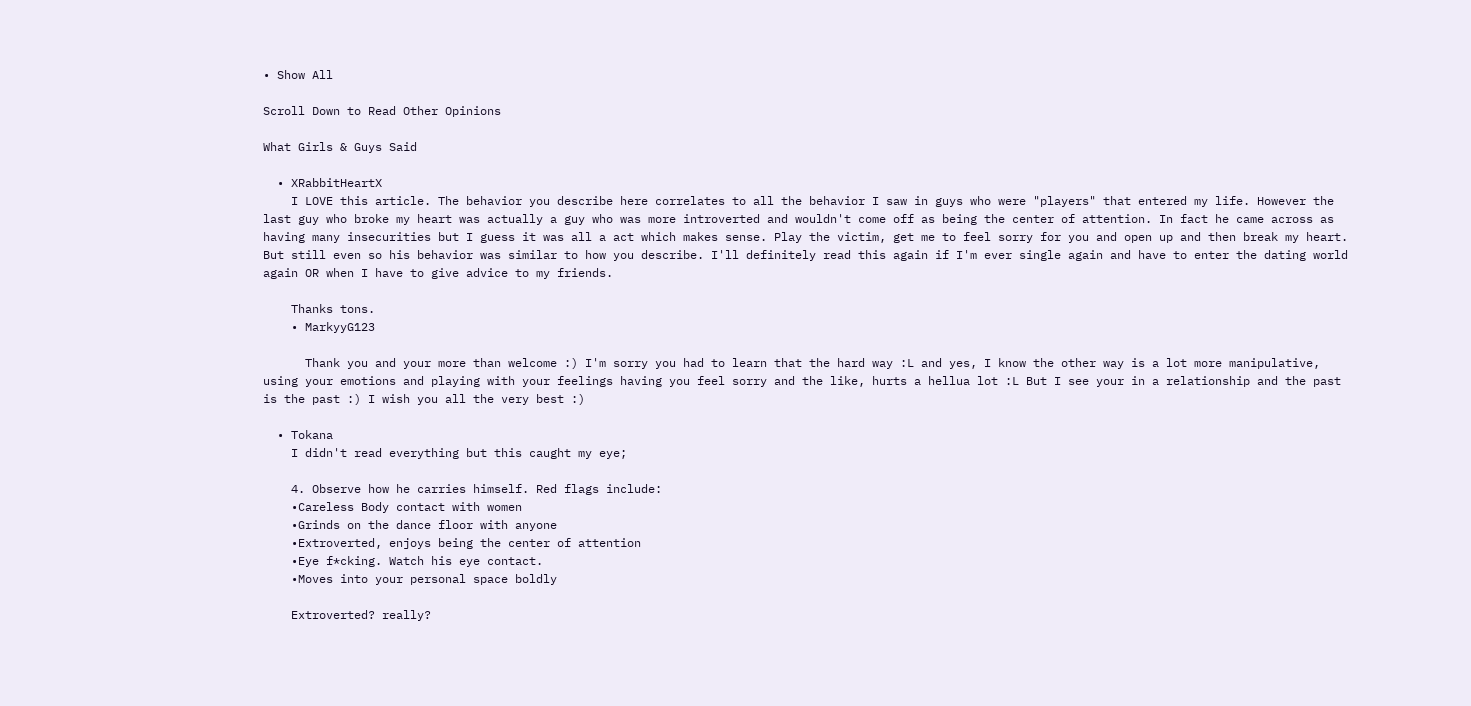• Show All

Scroll Down to Read Other Opinions

What Girls & Guys Said

  • XRabbitHeartX
    I LOVE this article. The behavior you describe here correlates to all the behavior I saw in guys who were "players" that entered my life. However the last guy who broke my heart was actually a guy who was more introverted and wouldn't come off as being the center of attention. In fact he came across as having many insecurities but I guess it was all a act which makes sense. Play the victim, get me to feel sorry for you and open up and then break my heart. But still even so his behavior was similar to how you describe. I'll definitely read this again if I'm ever single again and have to enter the dating world again OR when I have to give advice to my friends.

    Thanks tons.
    • MarkyyG123

      Thank you and your more than welcome :) I'm sorry you had to learn that the hard way :L and yes, I know the other way is a lot more manipulative, using your emotions and playing with your feelings having you feel sorry and the like, hurts a hellua lot :L But I see your in a relationship and the past is the past :) I wish you all the very best :)

  • Tokana
    I didn't read everything but this caught my eye;

    4. Observe how he carries himself. Red flags include:
    •Careless Body contact with women
    •Grinds on the dance floor with anyone
    •Extroverted, enjoys being the center of attention
    •Eye f*cking. Watch his eye contact.
    •Moves into your personal space boldly

    Extroverted? really?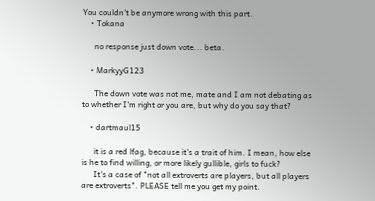You couldn't be anymore wrong with this part.
    • Tokana

      no response just down vote... beta.

    • MarkyyG123

      The down vote was not me, mate and I am not debating as to whether I'm right or you are, but why do you say that?

    • dartmaul15

      it is a red lfag, because it's a trait of him. I mean, how else is he to find willing, or more likely gullible, girls to fuck?
      It's a case of "not all extroverts are players, but all players are extroverts". PLEASE tell me you get my point.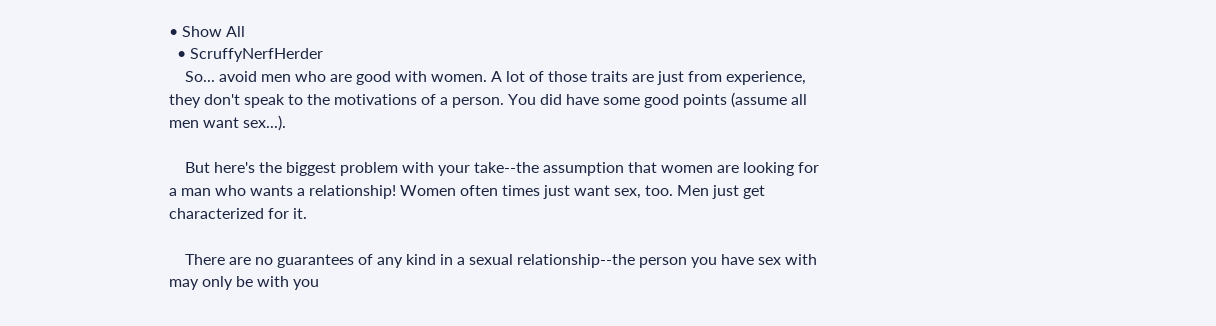• Show All
  • ScruffyNerfHerder
    So... avoid men who are good with women. A lot of those traits are just from experience, they don't speak to the motivations of a person. You did have some good points (assume all men want sex...).

    But here's the biggest problem with your take--the assumption that women are looking for a man who wants a relationship! Women often times just want sex, too. Men just get characterized for it.

    There are no guarantees of any kind in a sexual relationship--the person you have sex with may only be with you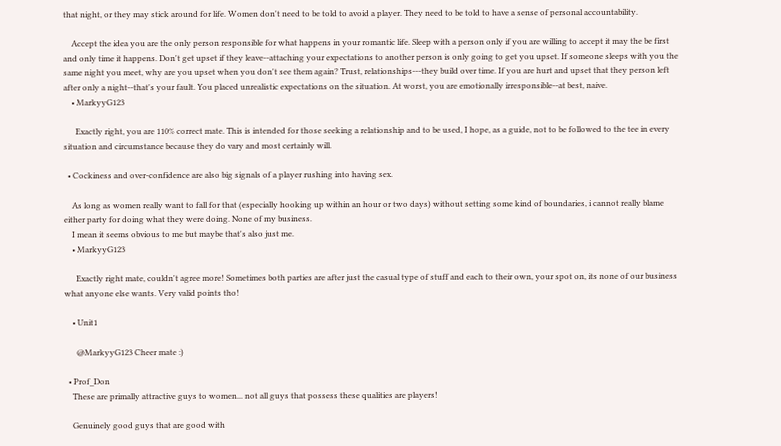that night, or they may stick around for life. Women don't need to be told to avoid a player. They need to be told to have a sense of personal accountability.

    Accept the idea you are the only person responsible for what happens in your romantic life. Sleep with a person only if you are willing to accept it may the be first and only time it happens. Don't get upset if they leave--attaching your expectations to another person is only going to get you upset. If someone sleeps with you the same night you meet, why are you upset when you don't see them again? Trust, relationships---they build over time. If you are hurt and upset that they person left after only a night--that's your fault. You placed unrealistic expectations on the situation. At worst, you are emotionally irresponsible--at best, naive.
    • MarkyyG123

      Exactly right, you are 110% correct mate. This is intended for those seeking a relationship and to be used, I hope, as a guide, not to be followed to the tee in every situation and circumstance because they do vary and most certainly will.

  • Cockiness and over-confidence are also big signals of a player rushing into having sex.

    As long as women really want to fall for that (especially hooking up within an hour or two days) without setting some kind of boundaries, i cannot really blame either party for doing what they were doing. None of my business.
    I mean it seems obvious to me but maybe that's also just me.
    • MarkyyG123

      Exactly right mate, couldn't agree more! Sometimes both parties are after just the casual type of stuff and each to their own, your spot on, its none of our business what anyone else wants. Very valid points tho!

    • Unit1

      @MarkyyG123 Cheer mate :)

  • Prof_Don
    These are primally attractive guys to women... not all guys that possess these qualities are players!

    Genuinely good guys that are good with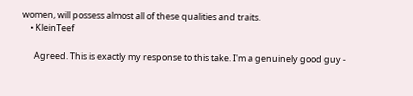women, will possess almost all of these qualities and traits.
    • KleinTeef

      Agreed. This is exactly my response to this take. I'm a genuinely good guy -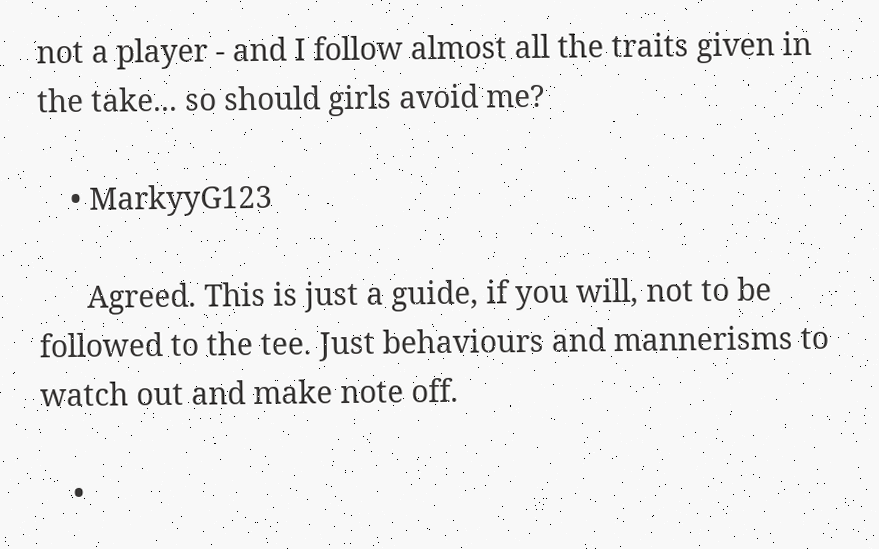not a player - and I follow almost all the traits given in the take... so should girls avoid me?

    • MarkyyG123

      Agreed. This is just a guide, if you will, not to be followed to the tee. Just behaviours and mannerisms to watch out and make note off.

    •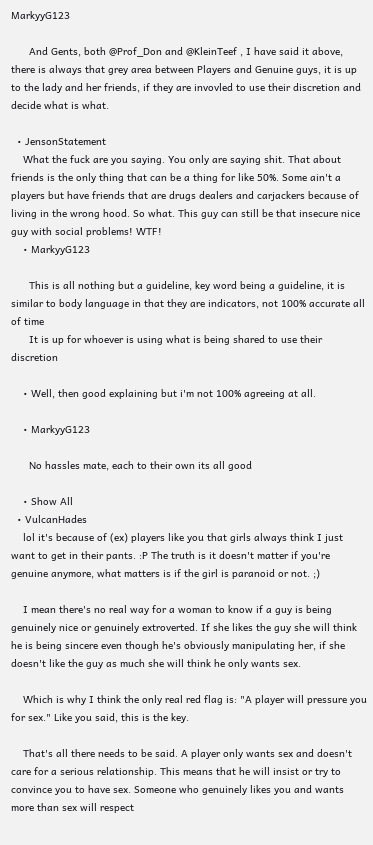MarkyyG123

      And Gents, both @Prof_Don and @KleinTeef , I have said it above, there is always that grey area between Players and Genuine guys, it is up to the lady and her friends, if they are invovled to use their discretion and decide what is what.

  • JensonStatement
    What the fuck are you saying. You only are saying shit. That about friends is the only thing that can be a thing for like 50%. Some ain't a players but have friends that are drugs dealers and carjackers because of living in the wrong hood. So what. This guy can still be that insecure nice guy with social problems! WTF!
    • MarkyyG123

      This is all nothing but a guideline, key word being a guideline, it is similar to body language in that they are indicators, not 100% accurate all of time
      It is up for whoever is using what is being shared to use their discretion

    • Well, then good explaining but i'm not 100% agreeing at all.

    • MarkyyG123

      No hassles mate, each to their own its all good

    • Show All
  • VulcanHades
    lol it's because of (ex) players like you that girls always think I just want to get in their pants. :P The truth is it doesn't matter if you're genuine anymore, what matters is if the girl is paranoid or not. ;)

    I mean there's no real way for a woman to know if a guy is being genuinely nice or genuinely extroverted. If she likes the guy she will think he is being sincere even though he's obviously manipulating her, if she doesn't like the guy as much she will think he only wants sex.

    Which is why I think the only real red flag is: "A player will pressure you for sex." Like you said, this is the key.

    That's all there needs to be said. A player only wants sex and doesn't care for a serious relationship. This means that he will insist or try to convince you to have sex. Someone who genuinely likes you and wants more than sex will respect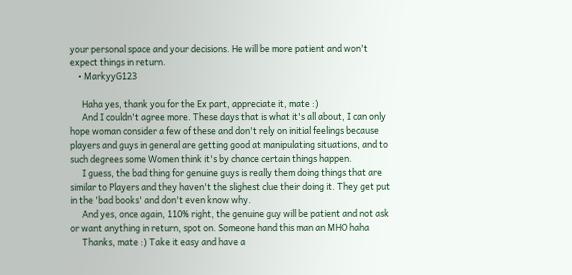your personal space and your decisions. He will be more patient and won't expect things in return.
    • MarkyyG123

      Haha yes, thank you for the Ex part, appreciate it, mate :)
      And I couldn't agree more. These days that is what it's all about, I can only hope woman consider a few of these and don't rely on initial feelings because players and guys in general are getting good at manipulating situations, and to such degrees some Women think it's by chance certain things happen.
      I guess, the bad thing for genuine guys is really them doing things that are similar to Players and they haven't the slighest clue their doing it. They get put in the 'bad books' and don't even know why.
      And yes, once again, 110% right, the genuine guy will be patient and not ask or want anything in return, spot on. Someone hand this man an MHO haha
      Thanks, mate :) Take it easy and have a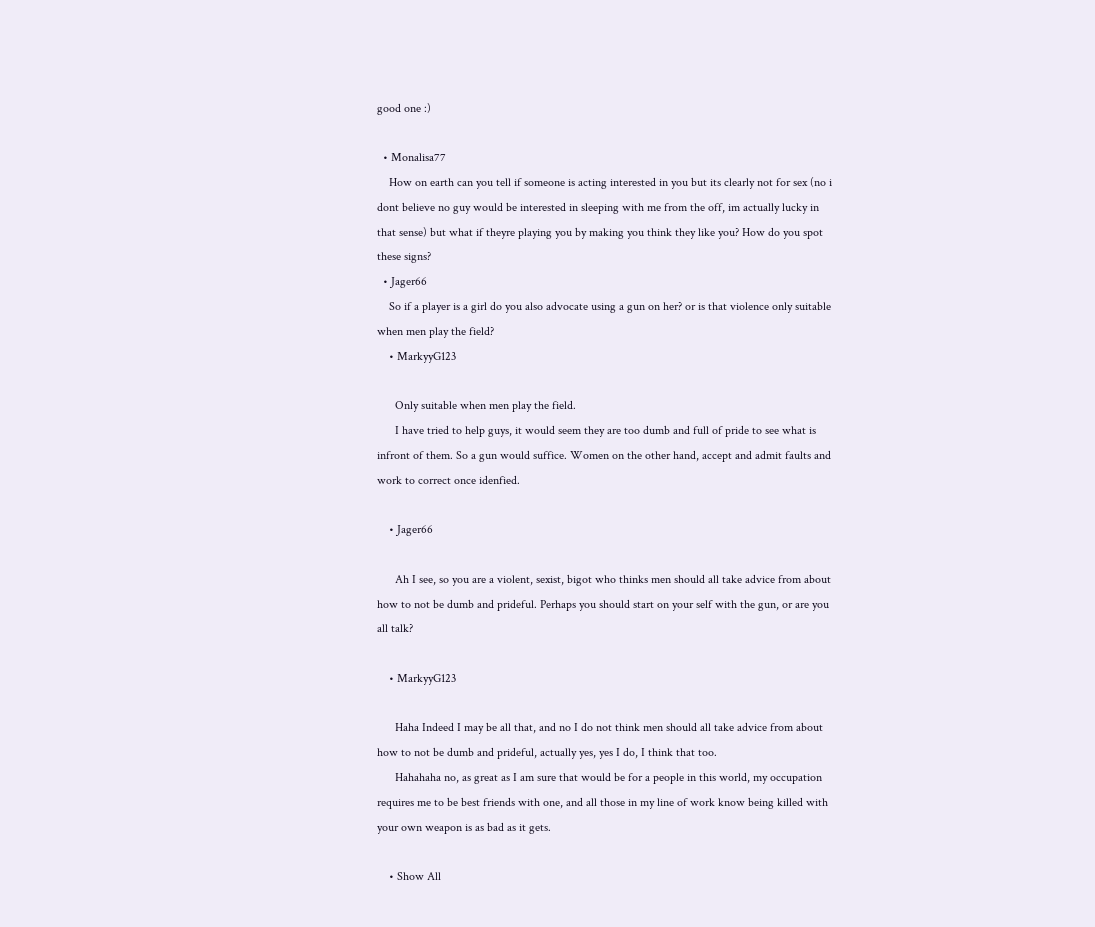good one :)

  • Monalisa77
    How on earth can you tell if someone is acting interested in you but its clearly not for sex (no i dont believe no guy would be interested in sleeping with me from the off, im actually lucky in that sense) but what if theyre playing you by making you think they like you? How do you spot these signs?
  • Jager66
    So if a player is a girl do you also advocate using a gun on her? or is that violence only suitable when men play the field?
    • MarkyyG123

      Only suitable when men play the field.
      I have tried to help guys, it would seem they are too dumb and full of pride to see what is infront of them. So a gun would suffice. Women on the other hand, accept and admit faults and work to correct once idenfied.

    • Jager66

      Ah I see, so you are a violent, sexist, bigot who thinks men should all take advice from about how to not be dumb and prideful. Perhaps you should start on your self with the gun, or are you all talk?

    • MarkyyG123

      Haha Indeed I may be all that, and no I do not think men should all take advice from about how to not be dumb and prideful, actually yes, yes I do, I think that too.
      Hahahaha no, as great as I am sure that would be for a people in this world, my occupation requires me to be best friends with one, and all those in my line of work know being killed with your own weapon is as bad as it gets.

    • Show All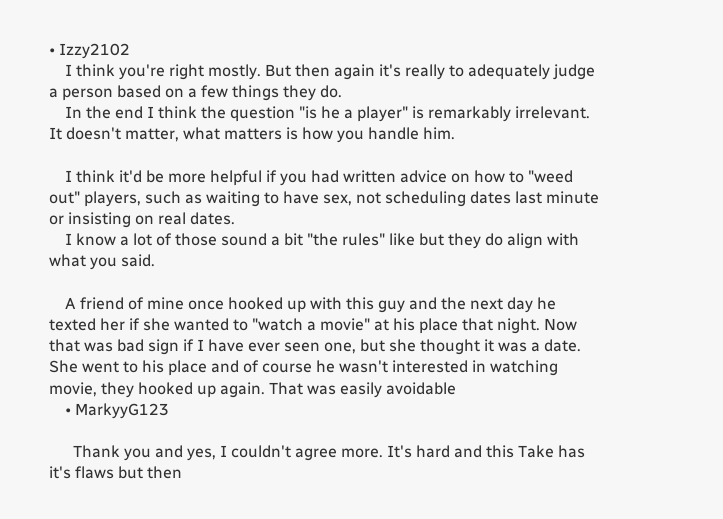• Izzy2102
    I think you're right mostly. But then again it's really to adequately judge a person based on a few things they do.
    In the end I think the question "is he a player" is remarkably irrelevant. It doesn't matter, what matters is how you handle him.

    I think it'd be more helpful if you had written advice on how to "weed out" players, such as waiting to have sex, not scheduling dates last minute or insisting on real dates.
    I know a lot of those sound a bit "the rules" like but they do align with what you said.

    A friend of mine once hooked up with this guy and the next day he texted her if she wanted to "watch a movie" at his place that night. Now that was bad sign if I have ever seen one, but she thought it was a date. She went to his place and of course he wasn't interested in watching movie, they hooked up again. That was easily avoidable
    • MarkyyG123

      Thank you and yes, I couldn't agree more. It's hard and this Take has it's flaws but then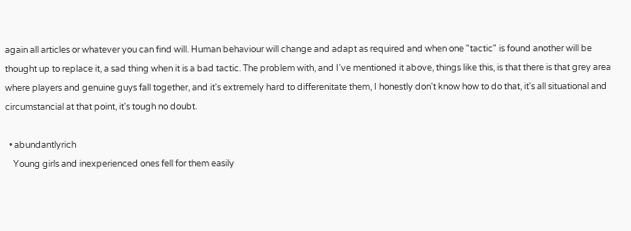again all articles or whatever you can find will. Human behaviour will change and adapt as required and when one "tactic" is found another will be thought up to replace it, a sad thing when it is a bad tactic. The problem with, and I've mentioned it above, things like this, is that there is that grey area where players and genuine guys fall together, and it's extremely hard to differenitate them, I honestly don't know how to do that, it's all situational and circumstancial at that point, it's tough no doubt.

  • abundantlyrich
    Young girls and inexperienced ones fell for them easily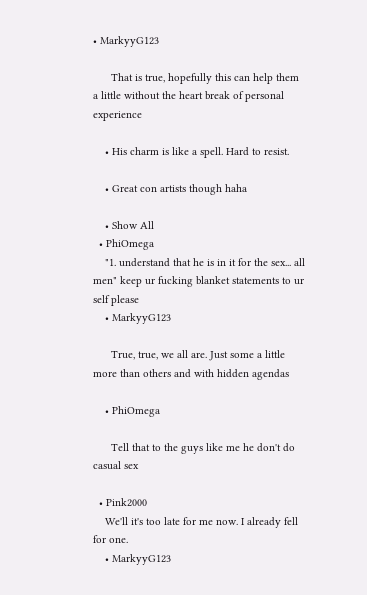• MarkyyG123

      That is true, hopefully this can help them a little without the heart break of personal experience

    • His charm is like a spell. Hard to resist.

    • Great con artists though haha

    • Show All
  • PhiOmega
    "1. understand that he is in it for the sex... all men" keep ur fucking blanket statements to ur self please
    • MarkyyG123

      True, true, we all are. Just some a little more than others and with hidden agendas

    • PhiOmega

      Tell that to the guys like me he don't do casual sex

  • Pink2000
    We'll it's too late for me now. I already fell for one.
    • MarkyyG123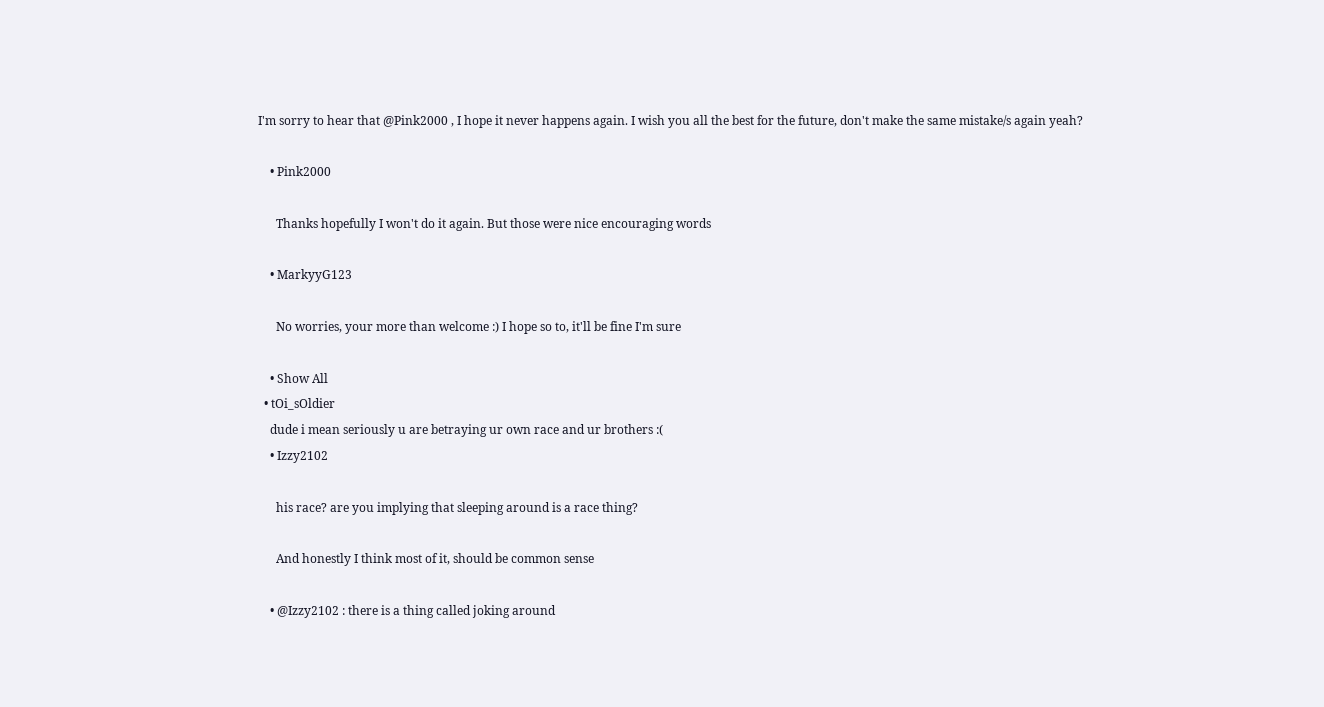I'm sorry to hear that @Pink2000 , I hope it never happens again. I wish you all the best for the future, don't make the same mistake/s again yeah?

    • Pink2000

      Thanks hopefully I won't do it again. But those were nice encouraging words

    • MarkyyG123

      No worries, your more than welcome :) I hope so to, it'll be fine I'm sure

    • Show All
  • tOi_sOldier
    dude i mean seriously u are betraying ur own race and ur brothers :(
    • Izzy2102

      his race? are you implying that sleeping around is a race thing?

      And honestly I think most of it, should be common sense

    • @Izzy2102 : there is a thing called joking around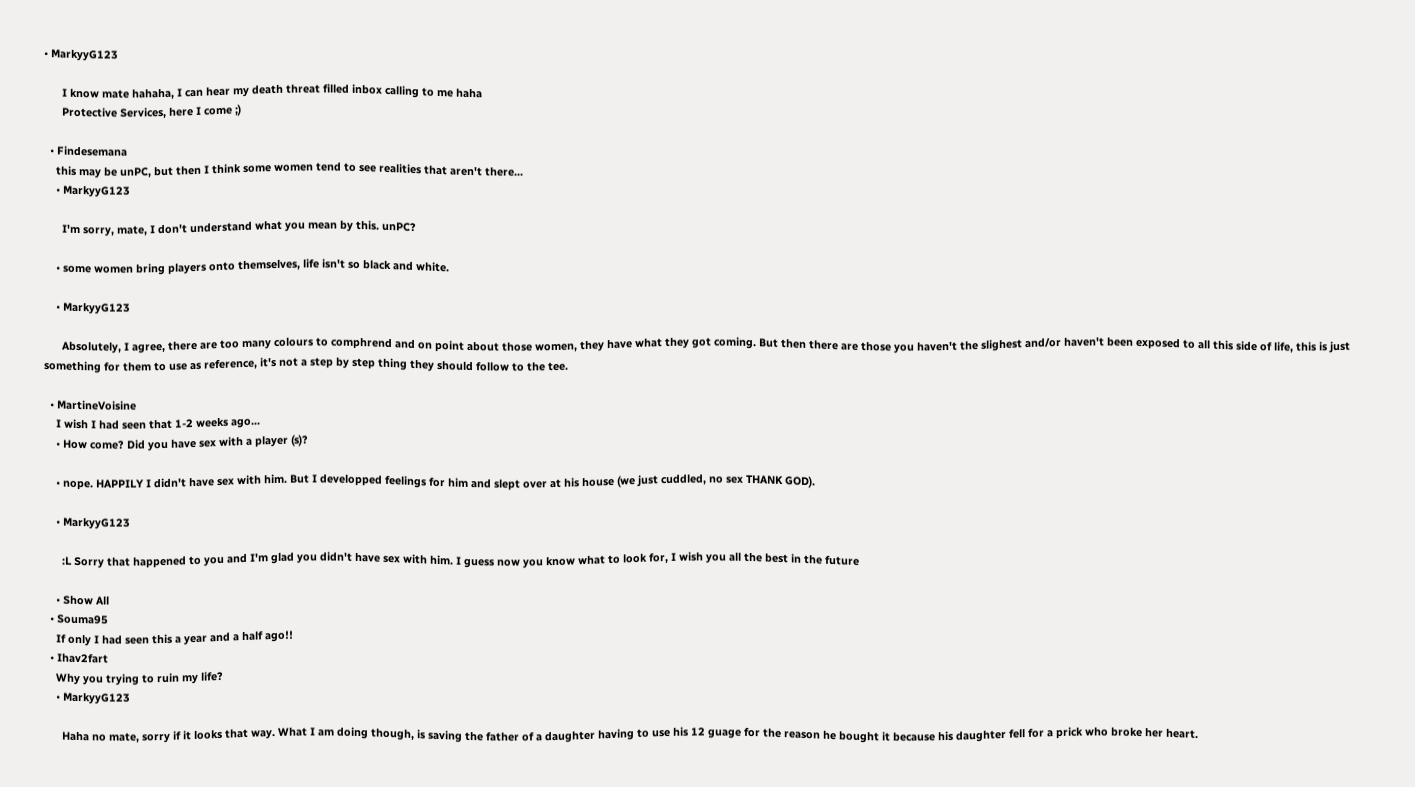• MarkyyG123

      I know mate hahaha, I can hear my death threat filled inbox calling to me haha
      Protective Services, here I come ;)

  • Findesemana
    this may be unPC, but then I think some women tend to see realities that aren't there...
    • MarkyyG123

      I'm sorry, mate, I don't understand what you mean by this. unPC?

    • some women bring players onto themselves, life isn't so black and white.

    • MarkyyG123

      Absolutely, I agree, there are too many colours to comphrend and on point about those women, they have what they got coming. But then there are those you haven't the slighest and/or haven't been exposed to all this side of life, this is just something for them to use as reference, it's not a step by step thing they should follow to the tee.

  • MartineVoisine
    I wish I had seen that 1-2 weeks ago...
    • How come? Did you have sex with a player (s)?

    • nope. HAPPILY I didn't have sex with him. But I developped feelings for him and slept over at his house (we just cuddled, no sex THANK GOD).

    • MarkyyG123

      :L Sorry that happened to you and I'm glad you didn't have sex with him. I guess now you know what to look for, I wish you all the best in the future

    • Show All
  • Souma95
    If only I had seen this a year and a half ago!!
  • Ihav2fart
    Why you trying to ruin my life?
    • MarkyyG123

      Haha no mate, sorry if it looks that way. What I am doing though, is saving the father of a daughter having to use his 12 guage for the reason he bought it because his daughter fell for a prick who broke her heart.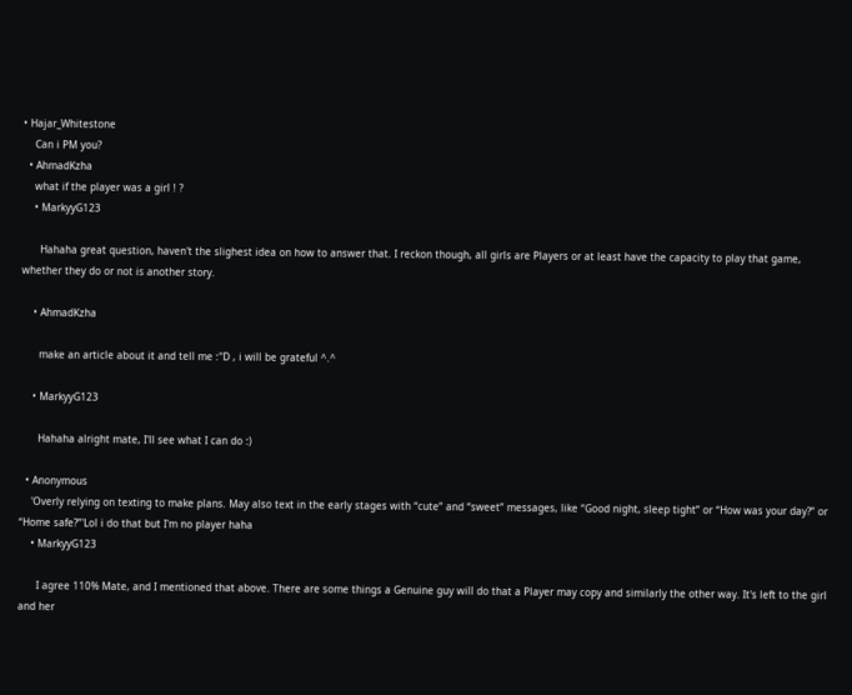• Hajar_Whitestone
    Can i PM you?
  • AhmadKzha
    what if the player was a girl ! ?
    • MarkyyG123

      Hahaha great question, haven't the slighest idea on how to answer that. I reckon though, all girls are Players or at least have the capacity to play that game, whether they do or not is another story.

    • AhmadKzha

      make an article about it and tell me :"D , i will be grateful ^.^

    • MarkyyG123

      Hahaha alright mate, I'll see what I can do :)

  • Anonymous
    'Overly relying on texting to make plans. May also text in the early stages with “cute” and “sweet” messages, like “Good night, sleep tight” or “How was your day?” or “Home safe?”'Lol i do that but I'm no player haha
    • MarkyyG123

      I agree 110% Mate, and I mentioned that above. There are some things a Genuine guy will do that a Player may copy and similarly the other way. It's left to the girl and her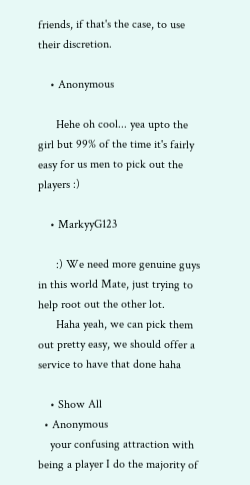friends, if that's the case, to use their discretion.

    • Anonymous

      Hehe oh cool... yea upto the girl but 99% of the time it's fairly easy for us men to pick out the players :)

    • MarkyyG123

      :) We need more genuine guys in this world Mate, just trying to help root out the other lot.
      Haha yeah, we can pick them out pretty easy, we should offer a service to have that done haha

    • Show All
  • Anonymous
    your confusing attraction with being a player I do the majority of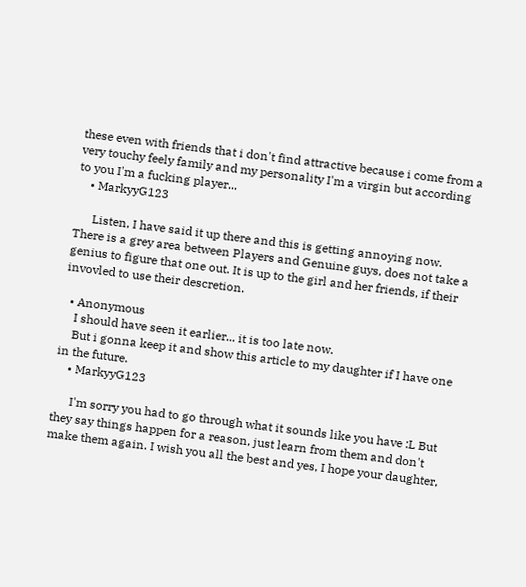these even with friends that i don't find attractive because i come from a very touchy feely family and my personality I'm a virgin but according to you I'm a fucking player...
    • MarkyyG123

      Listen, I have said it up there and this is getting annoying now. There is a grey area between Players and Genuine guys, does not take a genius to figure that one out. It is up to the girl and her friends, if their invovled to use their descretion.

  • Anonymous
    I should have seen it earlier... it is too late now.
    But i gonna keep it and show this article to my daughter if I have one in the future.
    • MarkyyG123

      I'm sorry you had to go through what it sounds like you have :L But they say things happen for a reason, just learn from them and don't make them again. I wish you all the best and yes, I hope your daughter,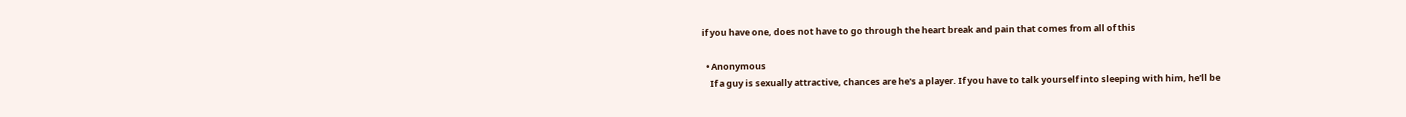if you have one, does not have to go through the heart break and pain that comes from all of this

  • Anonymous
    If a guy is sexually attractive, chances are he's a player. If you have to talk yourself into sleeping with him, he'll be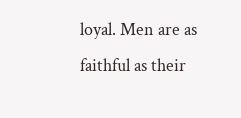loyal. Men are as faithful as their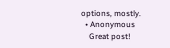options, mostly.
  • Anonymous
    Great post!